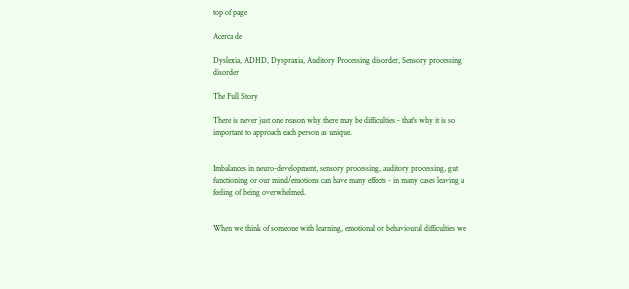top of page

Acerca de

Dyslexia, ADHD, Dyspraxia, Auditory Processing disorder, Sensory processing disorder

The Full Story

There is never just one reason why there may be difficulties - that's why it is so important to approach each person as unique.


Imbalances in neuro-development, sensory processing, auditory processing, gut functioning or our mind/emotions can have many effects - in many cases leaving a feeling of being overwhelmed.


When we think of someone with learning, emotional or behavioural difficulties we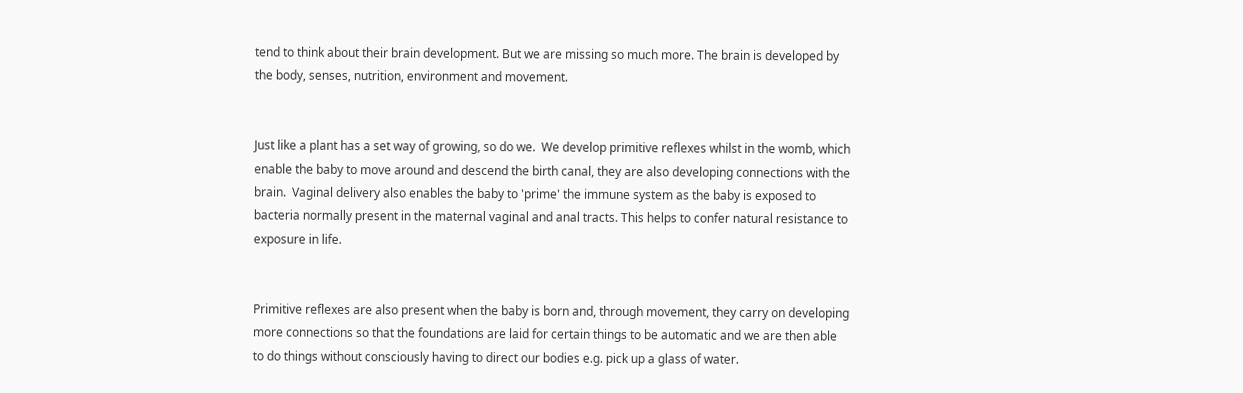tend to think about their brain development. But we are missing so much more. The brain is developed by the body, senses, nutrition, environment and movement.


Just like a plant has a set way of growing, so do we.  We develop primitive reflexes whilst in the womb, which enable the baby to move around and descend the birth canal, they are also developing connections with the brain.  Vaginal delivery also enables the baby to 'prime' the immune system as the baby is exposed to bacteria normally present in the maternal vaginal and anal tracts. This helps to confer natural resistance to exposure in life.


Primitive reflexes are also present when the baby is born and, through movement, they carry on developing more connections so that the foundations are laid for certain things to be automatic and we are then able to do things without consciously having to direct our bodies e.g. pick up a glass of water.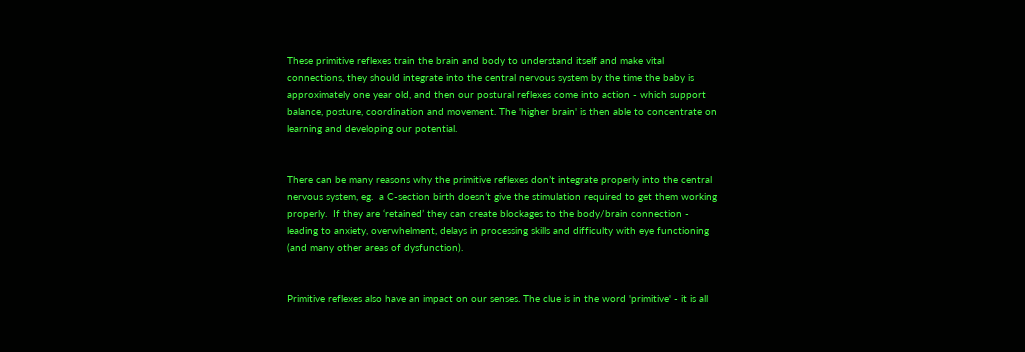These primitive reflexes train the brain and body to understand itself and make vital connections, they should integrate into the central nervous system by the time the baby is approximately one year old, and then our postural reflexes come into action - which support balance, posture, coordination and movement. The 'higher brain' is then able to concentrate on learning and developing our potential.


There can be many reasons why the primitive reflexes don’t integrate properly into the central nervous system, eg.  a C-section birth doesn’t give the stimulation required to get them working properly.  If they are ‘retained’ they can create blockages to the body/brain connection - leading to anxiety, overwhelment, delays in processing skills and difficulty with eye functioning (and many other areas of dysfunction).


Primitive reflexes also have an impact on our senses. The clue is in the word 'primitive' - it is all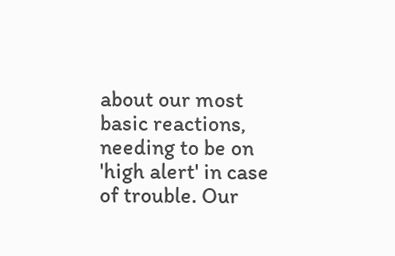about our most basic reactions, needing to be on 'high alert' in case of trouble. Our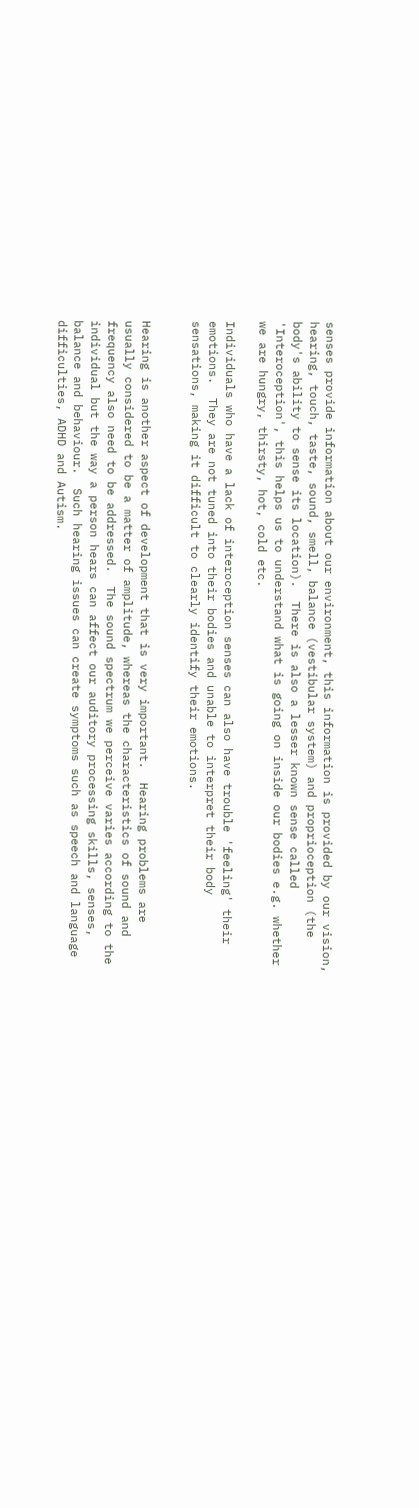senses provide information about our environment, this information is provided by our vision, hearing, touch, taste, sound, smell, balance (vestibular system) and proprioception (the body's ability to sense its location).  There is also a lesser known sense called 'Interoception', this helps us to understand what is going on inside our bodies e.g. whether we are hungry, thirsty, hot, cold etc.

Individuals who have a lack of interoception senses can also have trouble 'feeling' their emotions.  They are not tuned into their bodies and unable to interpret their body sensations, making it difficult to clearly identify their emotions.


Hearing is another aspect of development that is very important.  Hearing problems are usually considered to be a matter of amplitude, whereas the characteristics of sound and frequency also need to be addressed.  The sound spectrum we perceive varies according to the individual but the way a person hears can affect our auditory processing skills, senses, balance and behaviour.  Such hearing issues can create symptoms such as speech and language difficulties, ADHD and Autism.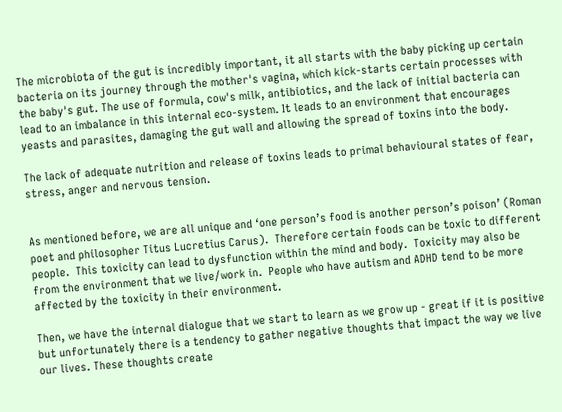The microbiota of the gut is incredibly important, it all starts with the baby picking up certain bacteria on its journey through the mother's vagina, which kick-starts certain processes with the baby's gut. The use of formula, cow's milk, antibiotics, and the lack of initial bacteria can lead to an imbalance in this internal eco-system. It leads to an environment that encourages yeasts and parasites, damaging the gut wall and allowing the spread of toxins into the body.

The lack of adequate nutrition and release of toxins leads to primal behavioural states of fear, stress, anger and nervous tension.


As mentioned before, we are all unique and ‘one person’s food is another person’s poison’ (Roman poet and philosopher Titus Lucretius Carus).  Therefore certain foods can be toxic to different people.  This toxicity can lead to dysfunction within the mind and body.  Toxicity may also be from the environment that we live/work in.  People who have autism and ADHD tend to be more affected by the toxicity in their environment.

Then, we have the internal dialogue that we start to learn as we grow up - great if it is positive but unfortunately there is a tendency to gather negative thoughts that impact the way we live our lives. These thoughts create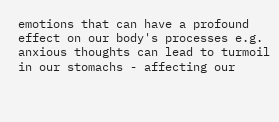emotions that can have a profound effect on our body's processes e.g. anxious thoughts can lead to turmoil in our stomachs - affecting our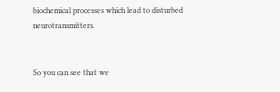biochemical processes which lead to disturbed neurotransmitters.


So you can see that we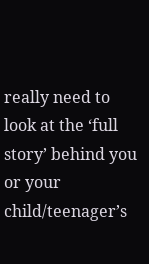really need to look at the ‘full story’ behind you or your child/teenager’s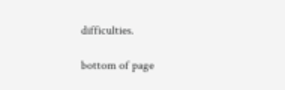difficulties.

bottom of page